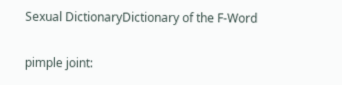Sexual DictionaryDictionary of the F-Word

pimple joint: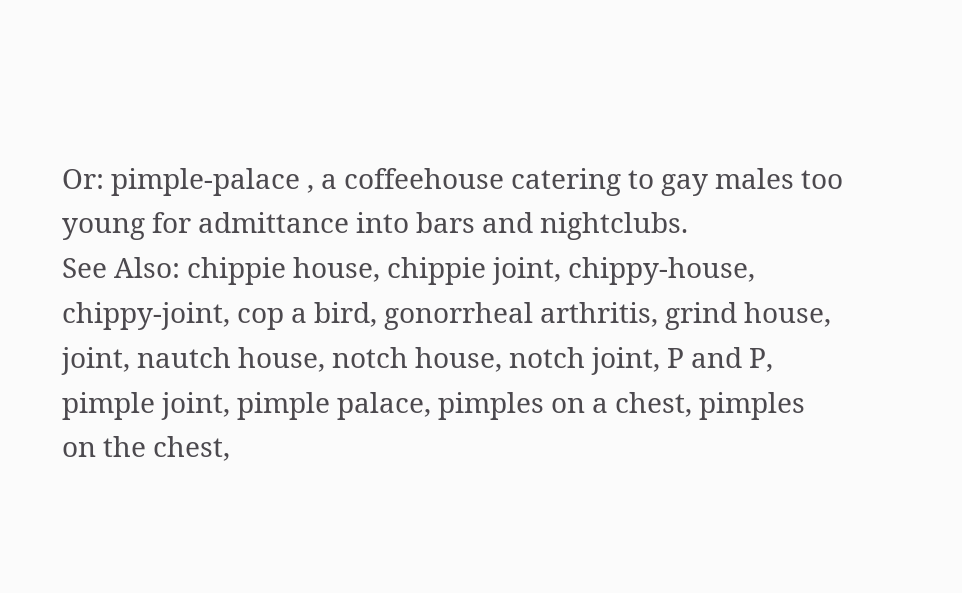Or: pimple-palace , a coffeehouse catering to gay males too young for admittance into bars and nightclubs.
See Also: chippie house, chippie joint, chippy-house, chippy-joint, cop a bird, gonorrheal arthritis, grind house, joint, nautch house, notch house, notch joint, P and P, pimple joint, pimple palace, pimples on a chest, pimples on the chest,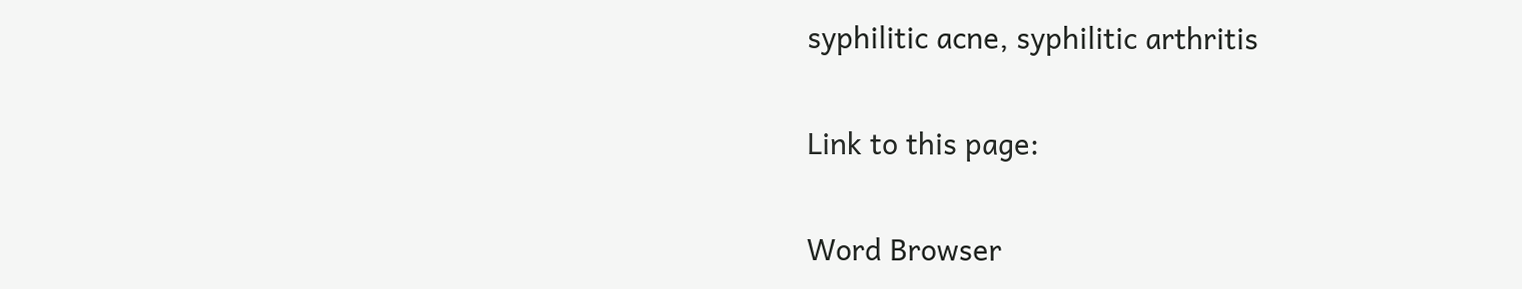syphilitic acne, syphilitic arthritis

Link to this page:

Word Browser